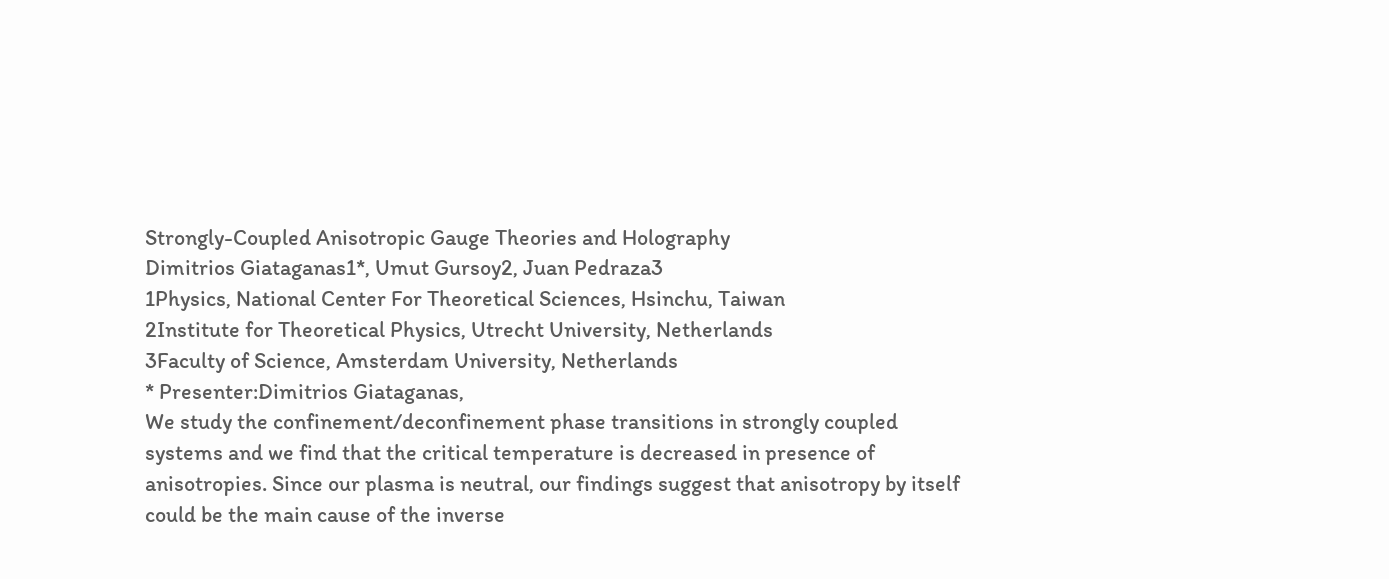Strongly-Coupled Anisotropic Gauge Theories and Holography
Dimitrios Giataganas1*, Umut Gursoy2, Juan Pedraza3
1Physics, National Center For Theoretical Sciences, Hsinchu, Taiwan
2Institute for Theoretical Physics, Utrecht University, Netherlands
3Faculty of Science, Amsterdam University, Netherlands
* Presenter:Dimitrios Giataganas,
We study the confinement/deconfinement phase transitions in strongly coupled systems and we find that the critical temperature is decreased in presence of anisotropies. Since our plasma is neutral, our findings suggest that anisotropy by itself could be the main cause of the inverse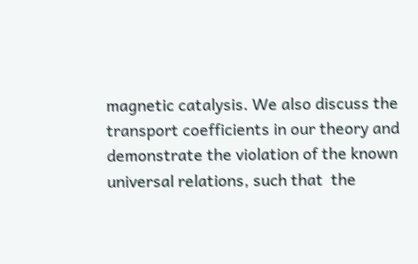magnetic catalysis. We also discuss the transport coefficients in our theory and demonstrate the violation of the known universal relations, such that  the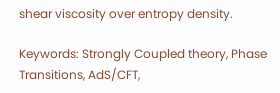shear viscosity over entropy density.

Keywords: Strongly Coupled theory, Phase Transitions, AdS/CFT,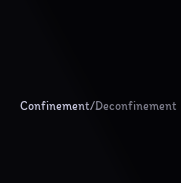Confinement/Deconfinement